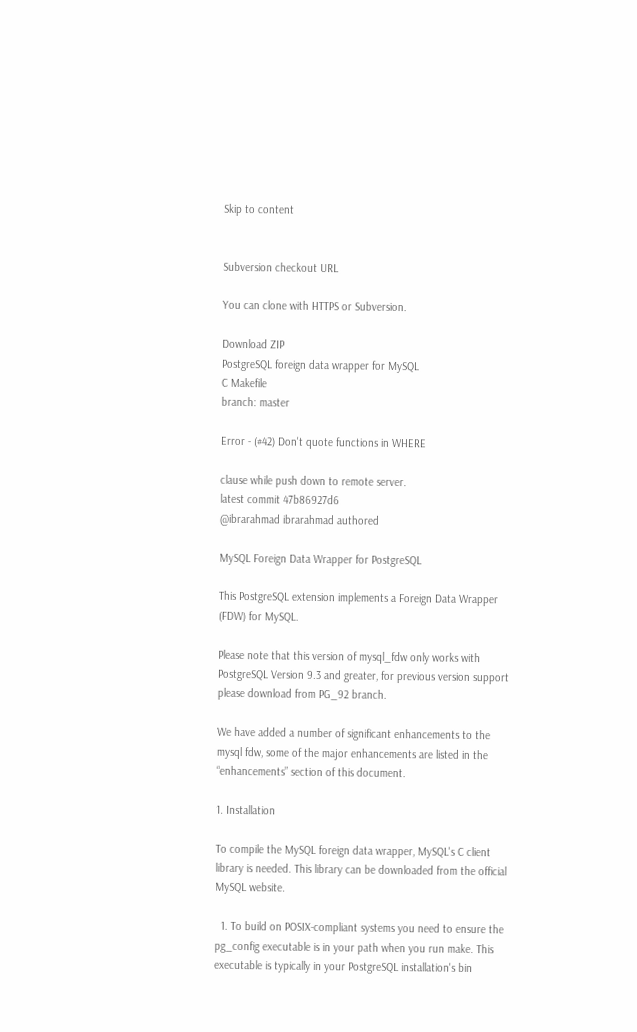Skip to content


Subversion checkout URL

You can clone with HTTPS or Subversion.

Download ZIP
PostgreSQL foreign data wrapper for MySQL
C Makefile
branch: master

Error - (#42) Don't quote functions in WHERE

clause while push down to remote server.
latest commit 47b86927d6
@ibrarahmad ibrarahmad authored

MySQL Foreign Data Wrapper for PostgreSQL

This PostgreSQL extension implements a Foreign Data Wrapper (FDW) for MySQL.

Please note that this version of mysql_fdw only works with PostgreSQL Version 9.3 and greater, for previous version support please download from PG_92 branch.

We have added a number of significant enhancements to the mysql fdw, some of the major enhancements are listed in the “enhancements” section of this document.

1. Installation

To compile the MySQL foreign data wrapper, MySQL's C client library is needed. This library can be downloaded from the official MySQL website.

  1. To build on POSIX-compliant systems you need to ensure the pg_config executable is in your path when you run make. This executable is typically in your PostgreSQL installation's bin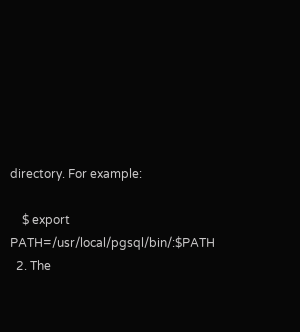directory. For example:

    $ export PATH=/usr/local/pgsql/bin/:$PATH
  2. The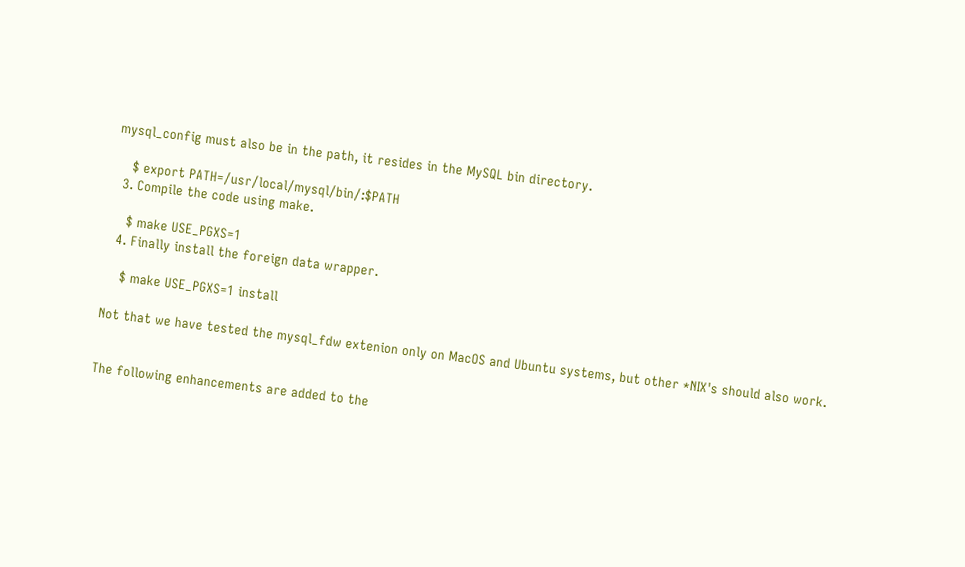mysql_config must also be in the path, it resides in the MySQL bin directory.

    $ export PATH=/usr/local/mysql/bin/:$PATH
  3. Compile the code using make.

    $ make USE_PGXS=1
  4. Finally install the foreign data wrapper.

    $ make USE_PGXS=1 install

Not that we have tested the mysql_fdw extenion only on MacOS and Ubuntu systems, but other *NIX's should also work.


The following enhancements are added to the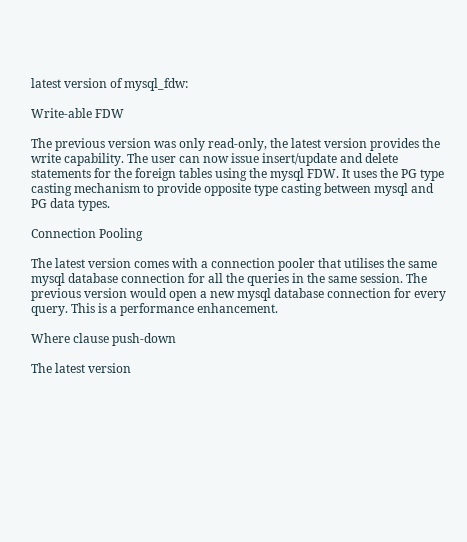latest version of mysql_fdw:

Write-able FDW

The previous version was only read-only, the latest version provides the write capability. The user can now issue insert/update and delete statements for the foreign tables using the mysql FDW. It uses the PG type casting mechanism to provide opposite type casting between mysql and PG data types.

Connection Pooling

The latest version comes with a connection pooler that utilises the same mysql database connection for all the queries in the same session. The previous version would open a new mysql database connection for every query. This is a performance enhancement.

Where clause push-down

The latest version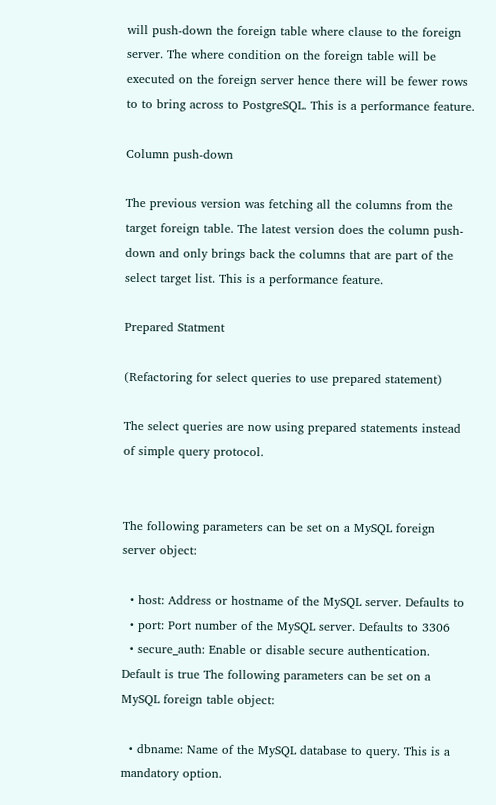will push-down the foreign table where clause to the foreign server. The where condition on the foreign table will be executed on the foreign server hence there will be fewer rows to to bring across to PostgreSQL. This is a performance feature.

Column push-down

The previous version was fetching all the columns from the target foreign table. The latest version does the column push-down and only brings back the columns that are part of the select target list. This is a performance feature.

Prepared Statment

(Refactoring for select queries to use prepared statement)

The select queries are now using prepared statements instead of simple query protocol.


The following parameters can be set on a MySQL foreign server object:

  • host: Address or hostname of the MySQL server. Defaults to
  • port: Port number of the MySQL server. Defaults to 3306
  • secure_auth: Enable or disable secure authentication. Default is true The following parameters can be set on a MySQL foreign table object:

  • dbname: Name of the MySQL database to query. This is a mandatory option.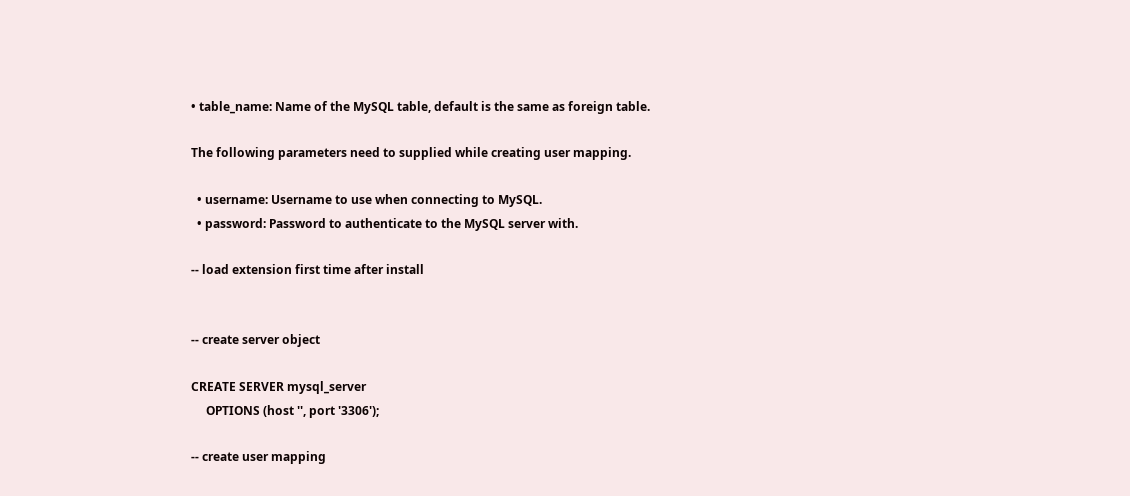• table_name: Name of the MySQL table, default is the same as foreign table.

The following parameters need to supplied while creating user mapping.

  • username: Username to use when connecting to MySQL.
  • password: Password to authenticate to the MySQL server with.

-- load extension first time after install


-- create server object

CREATE SERVER mysql_server
     OPTIONS (host '', port '3306');

-- create user mapping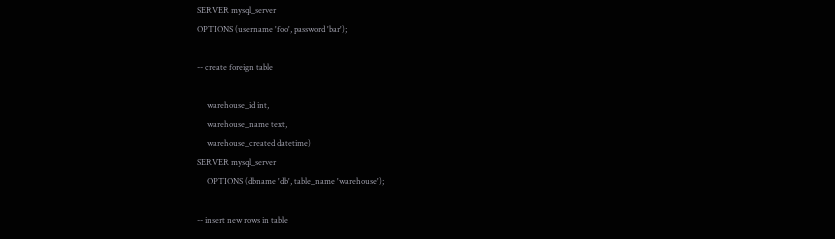SERVER mysql_server
OPTIONS (username 'foo', password 'bar');

-- create foreign table

     warehouse_id int,
     warehouse_name text,
     warehouse_created datetime)
SERVER mysql_server
     OPTIONS (dbname 'db', table_name 'warehouse');

-- insert new rows in table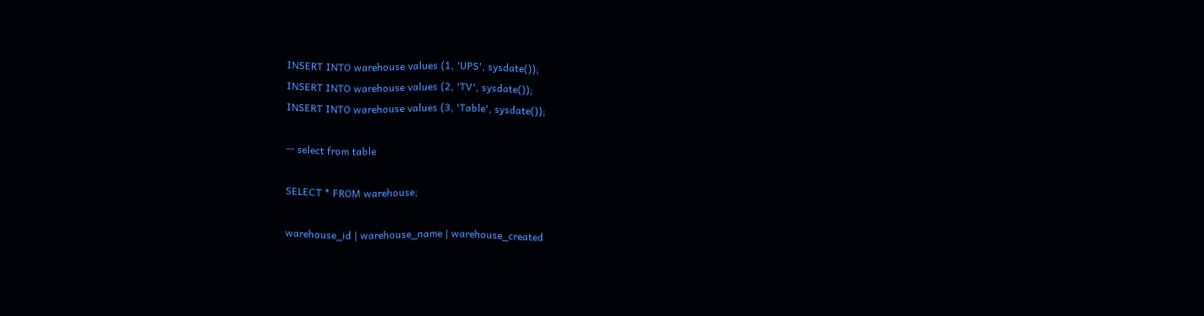INSERT INTO warehouse values (1, 'UPS', sysdate());
INSERT INTO warehouse values (2, 'TV', sysdate());
INSERT INTO warehouse values (3, 'Table', sysdate());

-- select from table

SELECT * FROM warehouse;

warehouse_id | warehouse_name | warehouse_created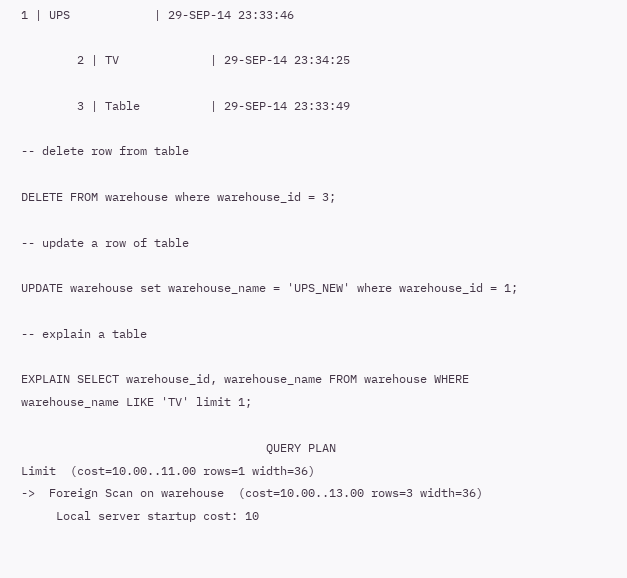1 | UPS            | 29-SEP-14 23:33:46

        2 | TV             | 29-SEP-14 23:34:25

        3 | Table          | 29-SEP-14 23:33:49

-- delete row from table

DELETE FROM warehouse where warehouse_id = 3;

-- update a row of table

UPDATE warehouse set warehouse_name = 'UPS_NEW' where warehouse_id = 1;

-- explain a table

EXPLAIN SELECT warehouse_id, warehouse_name FROM warehouse WHERE warehouse_name LIKE 'TV' limit 1;

                                   QUERY PLAN
Limit  (cost=10.00..11.00 rows=1 width=36)
->  Foreign Scan on warehouse  (cost=10.00..13.00 rows=3 width=36)
     Local server startup cost: 10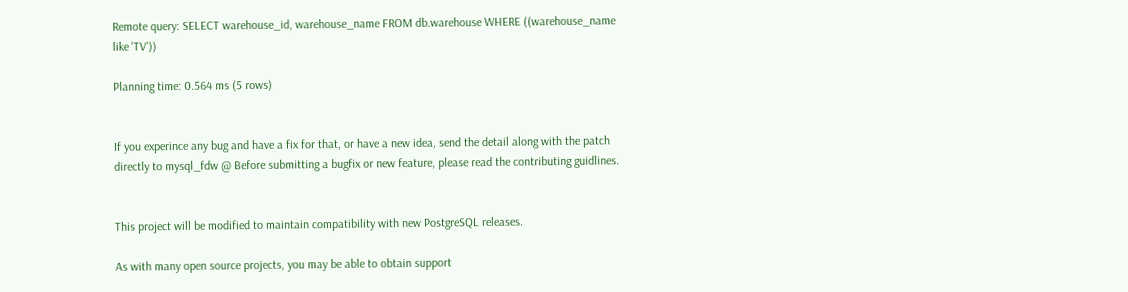Remote query: SELECT warehouse_id, warehouse_name FROM db.warehouse WHERE ((warehouse_name like 'TV'))

Planning time: 0.564 ms (5 rows)


If you experince any bug and have a fix for that, or have a new idea, send the detail along with the patch directly to mysql_fdw @ Before submitting a bugfix or new feature, please read the contributing guidlines.


This project will be modified to maintain compatibility with new PostgreSQL releases.

As with many open source projects, you may be able to obtain support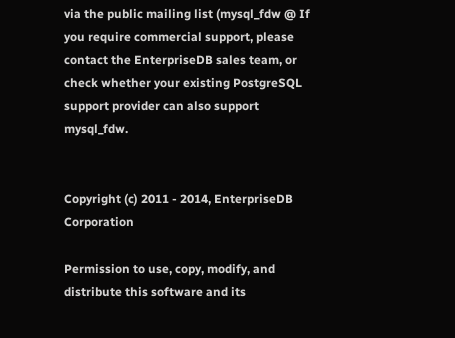via the public mailing list (mysql_fdw @ If you require commercial support, please contact the EnterpriseDB sales team, or check whether your existing PostgreSQL support provider can also support mysql_fdw.


Copyright (c) 2011 - 2014, EnterpriseDB Corporation

Permission to use, copy, modify, and distribute this software and its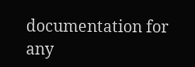documentation for any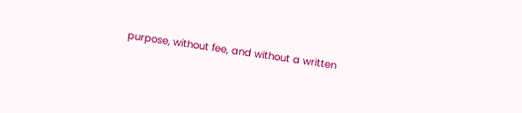purpose, without fee, and without a written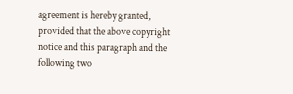agreement is hereby granted, provided that the above copyright notice and this paragraph and the following two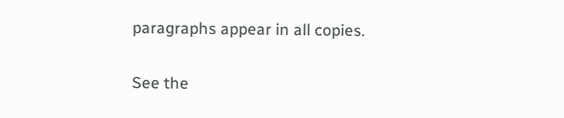paragraphs appear in all copies.

See the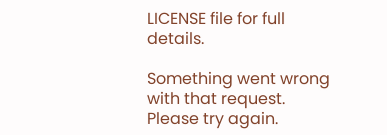LICENSE file for full details.

Something went wrong with that request. Please try again.